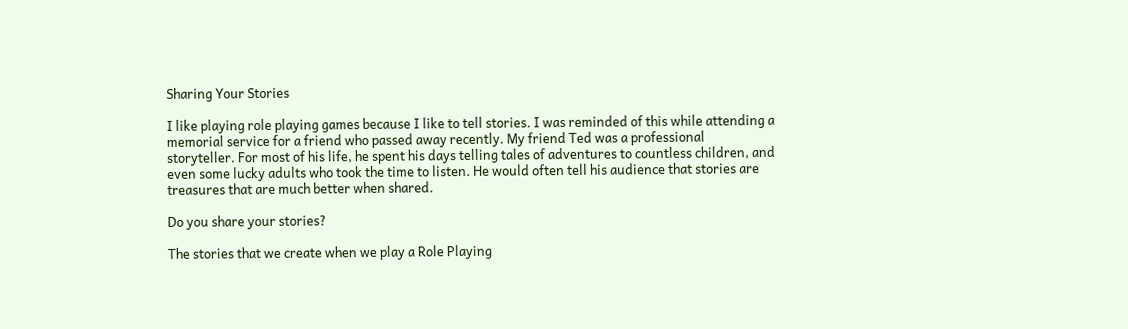Sharing Your Stories

I like playing role playing games because I like to tell stories. I was reminded of this while attending a memorial service for a friend who passed away recently. My friend Ted was a professional storyteller. For most of his life, he spent his days telling tales of adventures to countless children, and even some lucky adults who took the time to listen. He would often tell his audience that stories are treasures that are much better when shared.

Do you share your stories?

The stories that we create when we play a Role Playing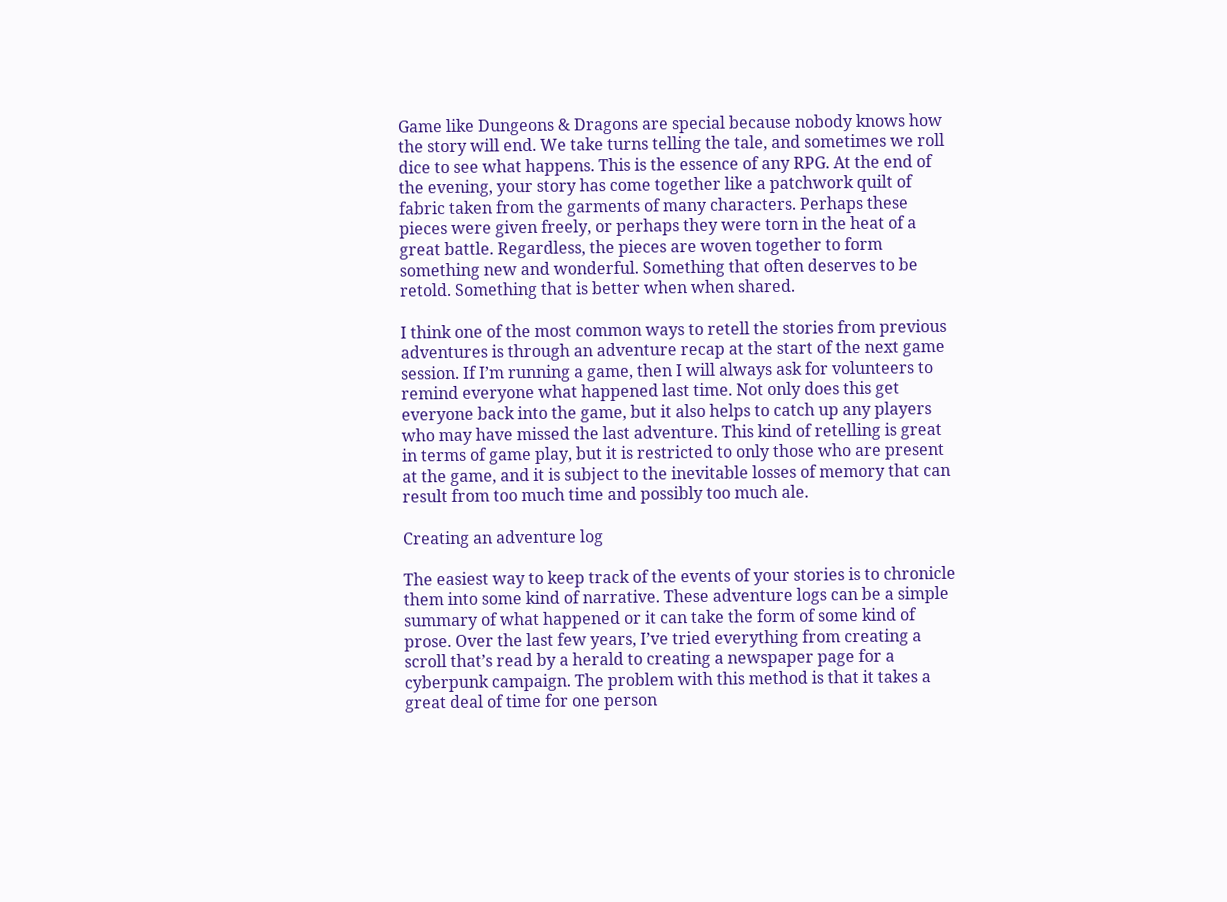Game like Dungeons & Dragons are special because nobody knows how the story will end. We take turns telling the tale, and sometimes we roll dice to see what happens. This is the essence of any RPG. At the end of the evening, your story has come together like a patchwork quilt of fabric taken from the garments of many characters. Perhaps these pieces were given freely, or perhaps they were torn in the heat of a great battle. Regardless, the pieces are woven together to form something new and wonderful. Something that often deserves to be retold. Something that is better when when shared.

I think one of the most common ways to retell the stories from previous adventures is through an adventure recap at the start of the next game session. If I’m running a game, then I will always ask for volunteers to remind everyone what happened last time. Not only does this get everyone back into the game, but it also helps to catch up any players who may have missed the last adventure. This kind of retelling is great in terms of game play, but it is restricted to only those who are present at the game, and it is subject to the inevitable losses of memory that can result from too much time and possibly too much ale.

Creating an adventure log

The easiest way to keep track of the events of your stories is to chronicle them into some kind of narrative. These adventure logs can be a simple summary of what happened or it can take the form of some kind of prose. Over the last few years, I’ve tried everything from creating a scroll that’s read by a herald to creating a newspaper page for a cyberpunk campaign. The problem with this method is that it takes a great deal of time for one person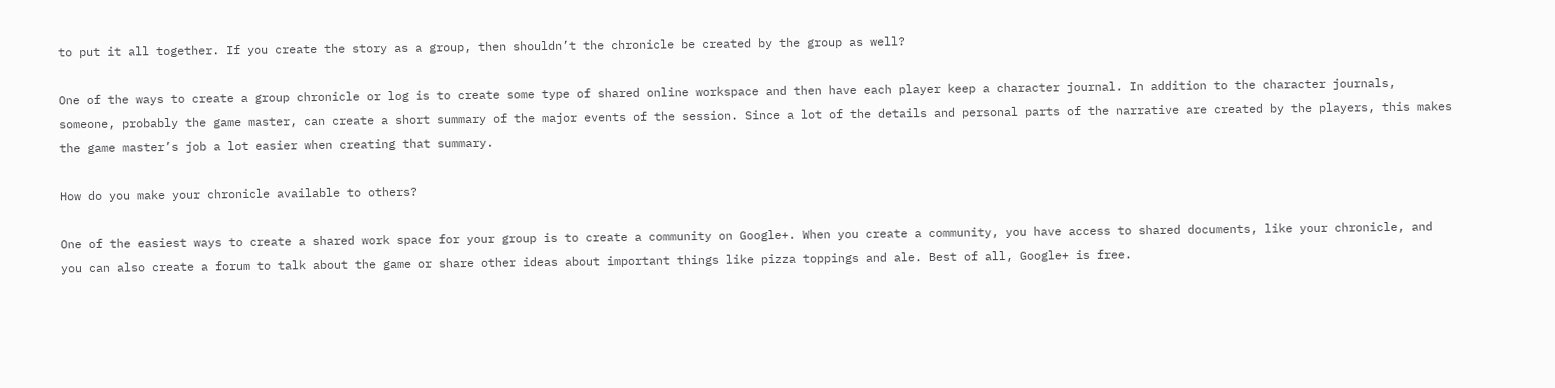to put it all together. If you create the story as a group, then shouldn’t the chronicle be created by the group as well?

One of the ways to create a group chronicle or log is to create some type of shared online workspace and then have each player keep a character journal. In addition to the character journals, someone, probably the game master, can create a short summary of the major events of the session. Since a lot of the details and personal parts of the narrative are created by the players, this makes the game master’s job a lot easier when creating that summary.

How do you make your chronicle available to others?

One of the easiest ways to create a shared work space for your group is to create a community on Google+. When you create a community, you have access to shared documents, like your chronicle, and you can also create a forum to talk about the game or share other ideas about important things like pizza toppings and ale. Best of all, Google+ is free.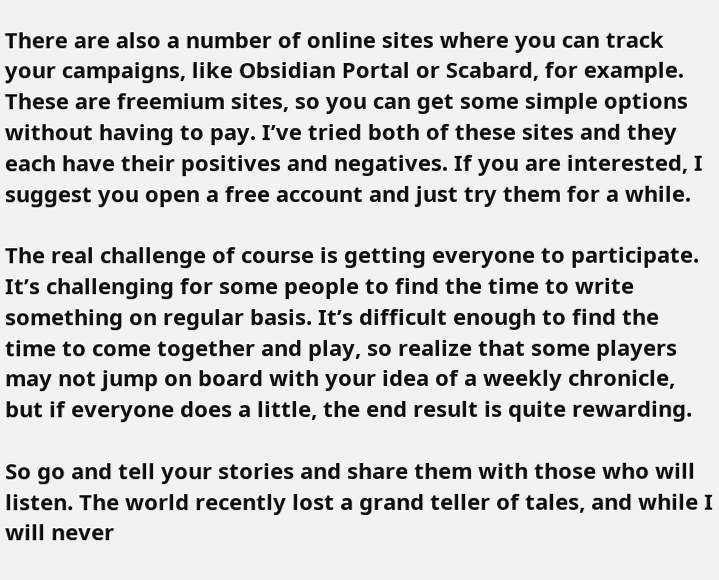There are also a number of online sites where you can track your campaigns, like Obsidian Portal or Scabard, for example. These are freemium sites, so you can get some simple options without having to pay. I’ve tried both of these sites and they each have their positives and negatives. If you are interested, I suggest you open a free account and just try them for a while.

The real challenge of course is getting everyone to participate. It’s challenging for some people to find the time to write something on regular basis. It’s difficult enough to find the time to come together and play, so realize that some players may not jump on board with your idea of a weekly chronicle, but if everyone does a little, the end result is quite rewarding.

So go and tell your stories and share them with those who will listen. The world recently lost a grand teller of tales, and while I will never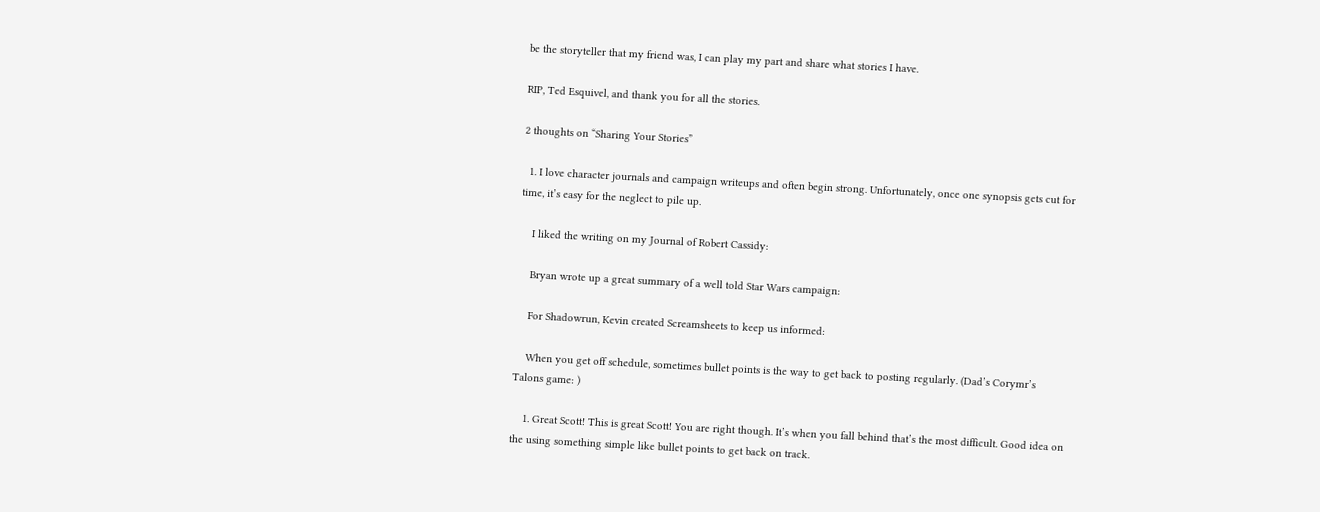be the storyteller that my friend was, I can play my part and share what stories I have.

RIP, Ted Esquivel, and thank you for all the stories.

2 thoughts on “Sharing Your Stories”

  1. I love character journals and campaign writeups and often begin strong. Unfortunately, once one synopsis gets cut for time, it’s easy for the neglect to pile up.

    I liked the writing on my Journal of Robert Cassidy:

    Bryan wrote up a great summary of a well told Star Wars campaign:

    For Shadowrun, Kevin created Screamsheets to keep us informed:

    When you get off schedule, sometimes bullet points is the way to get back to posting regularly. (Dad’s Corymr’s Talons game: )

    1. Great Scott! This is great Scott! You are right though. It’s when you fall behind that’s the most difficult. Good idea on the using something simple like bullet points to get back on track.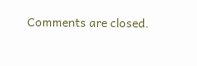Comments are closed.